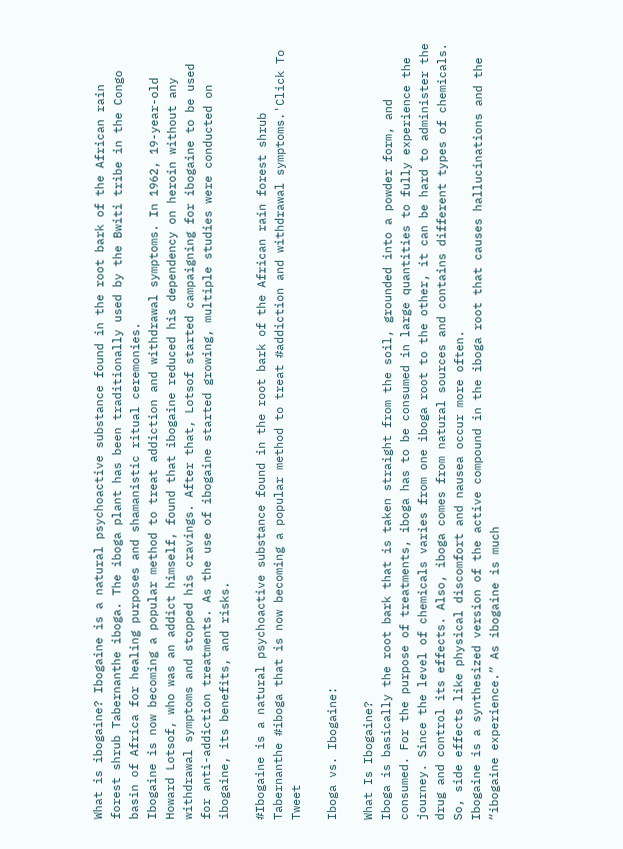What is ibogaine? Ibogaine is a natural psychoactive substance found in the root bark of the African rain forest shrub Tabernanthe iboga. The iboga plant has been traditionally used by the Bwiti tribe in the Congo basin of Africa for healing purposes and shamanistic ritual ceremonies.
Ibogaine is now becoming a popular method to treat addiction and withdrawal symptoms. In 1962, 19-year-old Howard Lotsof, who was an addict himself, found that ibogaine reduced his dependency on heroin without any withdrawal symptoms and stopped his cravings. After that, Lotsof started campaigning for ibogaine to be used for anti-addiction treatments. As the use of ibogaine started growing, multiple studies were conducted on ibogaine, its benefits, and risks.

#Ibogaine is a natural psychoactive substance found in the root bark of the African rain forest shrub Tabernanthe #iboga that is now becoming a popular method to treat #addiction and withdrawal symptoms.'Click To Tweet

Iboga vs. Ibogaine:

What Is Ibogaine?
Iboga is basically the root bark that is taken straight from the soil, grounded into a powder form, and consumed. For the purpose of treatments, iboga has to be consumed in large quantities to fully experience the journey. Since the level of chemicals varies from one iboga root to the other, it can be hard to administer the drug and control its effects. Also, iboga comes from natural sources and contains different types of chemicals. So, side effects like physical discomfort and nausea occur more often.
Ibogaine is a synthesized version of the active compound in the iboga root that causes hallucinations and the “ibogaine experience.” As ibogaine is much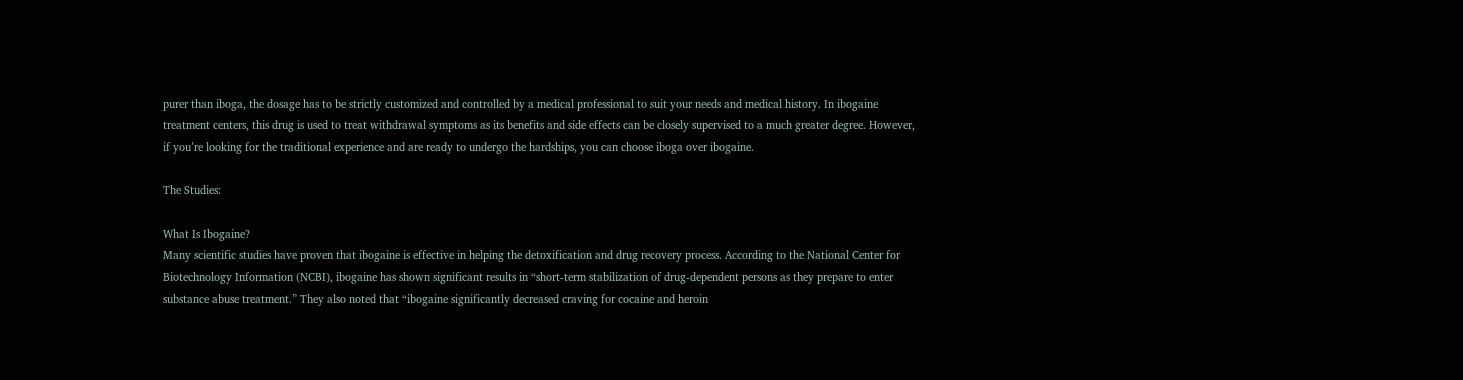purer than iboga, the dosage has to be strictly customized and controlled by a medical professional to suit your needs and medical history. In ibogaine treatment centers, this drug is used to treat withdrawal symptoms as its benefits and side effects can be closely supervised to a much greater degree. However, if you’re looking for the traditional experience and are ready to undergo the hardships, you can choose iboga over ibogaine.

The Studies:

What Is Ibogaine?
Many scientific studies have proven that ibogaine is effective in helping the detoxification and drug recovery process. According to the National Center for Biotechnology Information (NCBI), ibogaine has shown significant results in “short-term stabilization of drug-dependent persons as they prepare to enter substance abuse treatment.” They also noted that “ibogaine significantly decreased craving for cocaine and heroin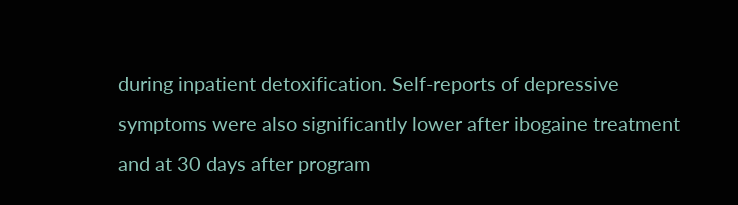during inpatient detoxification. Self-reports of depressive symptoms were also significantly lower after ibogaine treatment and at 30 days after program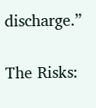discharge.”

The Risks: